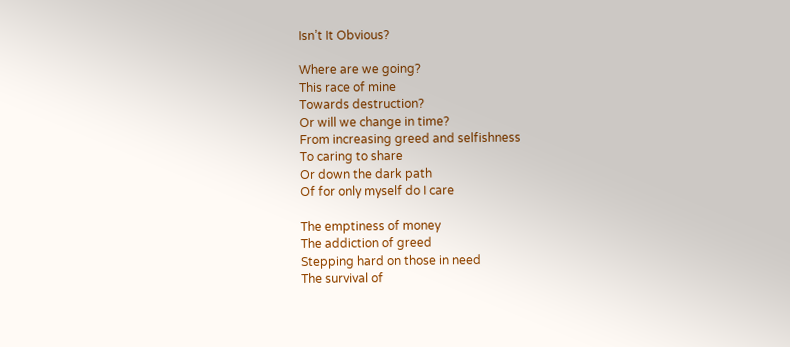Isn’t It Obvious?

Where are we going?
This race of mine
Towards destruction?
Or will we change in time?
From increasing greed and selfishness
To caring to share
Or down the dark path
Of for only myself do I care

The emptiness of money
The addiction of greed
Stepping hard on those in need
The survival of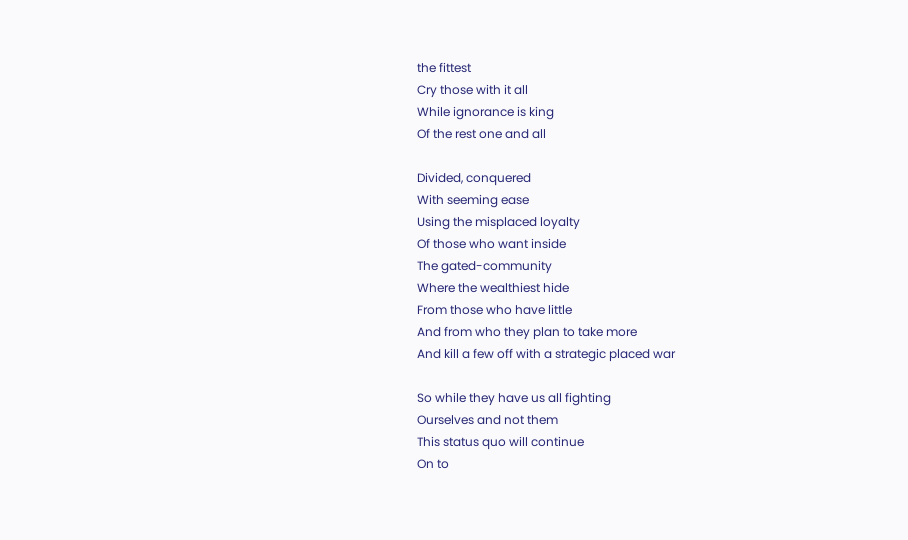the fittest
Cry those with it all
While ignorance is king
Of the rest one and all

Divided, conquered
With seeming ease
Using the misplaced loyalty
Of those who want inside
The gated-community
Where the wealthiest hide
From those who have little
And from who they plan to take more
And kill a few off with a strategic placed war

So while they have us all fighting
Ourselves and not them
This status quo will continue
On to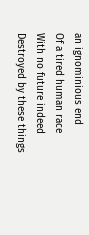an ignominious end
Of a tired human race
With no future indeed
Destroyed by these things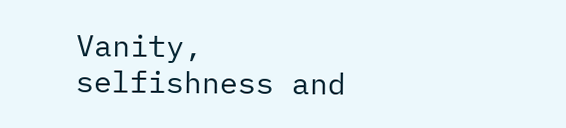Vanity, selfishness and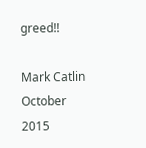greed!!

Mark Catlin
October 2015